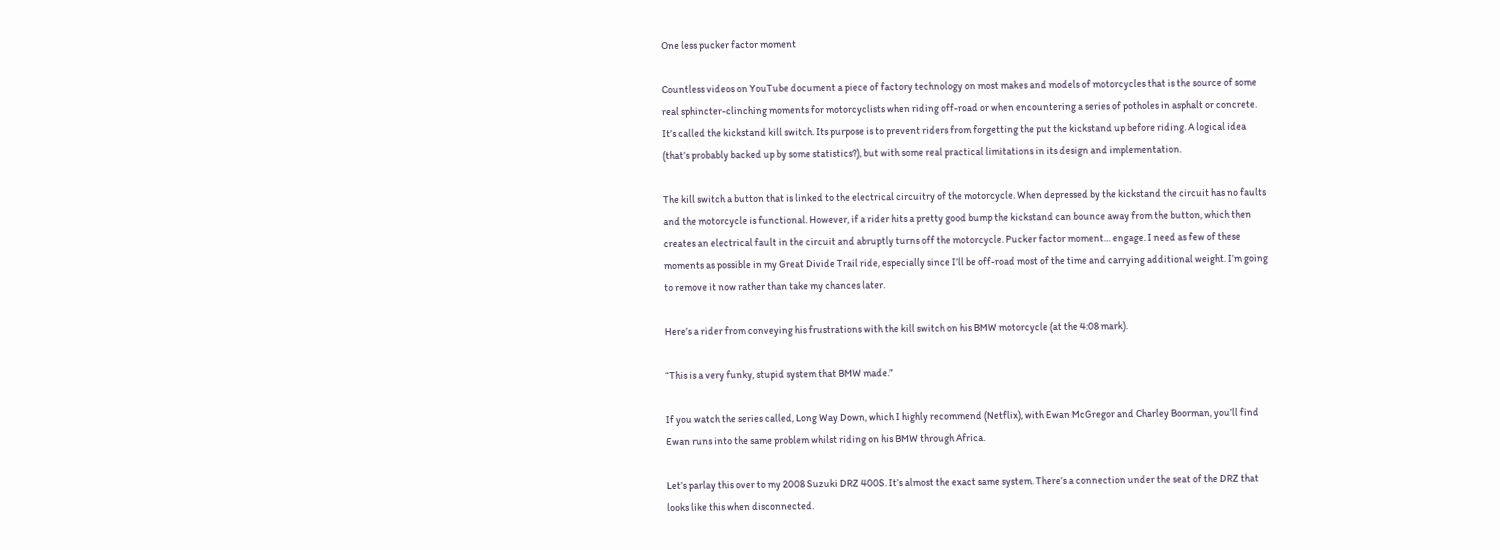One less pucker factor moment

Countless videos on YouTube document a piece of factory technology on most makes and models of motorcycles that is the source of some real sphincter-clinching moments for motorcyclists when riding off-road or when encountering a series of potholes in asphalt or concrete. It’s called the kickstand kill switch. Its purpose is to prevent riders from forgetting the put the kickstand up before riding. A logical idea (that’s probably backed up by some statistics?), but with some real practical limitations in its design and implementation.

The kill switch a button that is linked to the electrical circuitry of the motorcycle. When depressed by the kickstand the circuit has no faults and the motorcycle is functional. However, if a rider hits a pretty good bump the kickstand can bounce away from the button, which then creates an electrical fault in the circuit and abruptly turns off the motorcycle. Pucker factor moment… engage. I need as few of these moments as possible in my Great Divide Trail ride, especially since I’ll be off-road most of the time and carrying additional weight. I’m going to remove it now rather than take my chances later.

Here’s a rider from conveying his frustrations with the kill switch on his BMW motorcycle (at the 4:08 mark).

“This is a very funky, stupid system that BMW made.”

If you watch the series called, Long Way Down, which I highly recommend (Netflix), with Ewan McGregor and Charley Boorman, you’ll find Ewan runs into the same problem whilst riding on his BMW through Africa.

Let’s parlay this over to my 2008 Suzuki DRZ 400S. It’s almost the exact same system. There’s a connection under the seat of the DRZ that looks like this when disconnected.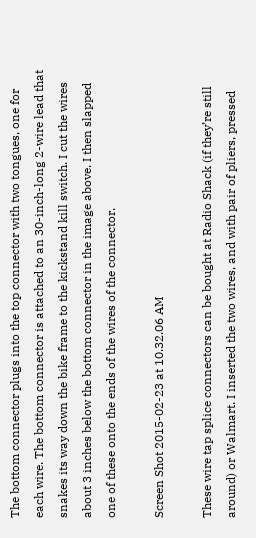The bottom connector plugs into the top connector with two tongues, one for each wire. The bottom connector is attached to an 30-inch-long 2-wire lead that snakes its way down the bike frame to the kickstand kill switch. I cut the wires about 3 inches below the bottom connector in the image above. I then slapped one of these onto the ends of the wires of the connector.

Screen Shot 2015-02-23 at 10.32.06 AM

These wire tap splice connectors can be bought at Radio Shack (if they’re still around) or Walmart. I inserted the two wires, and with pair of pliers, pressed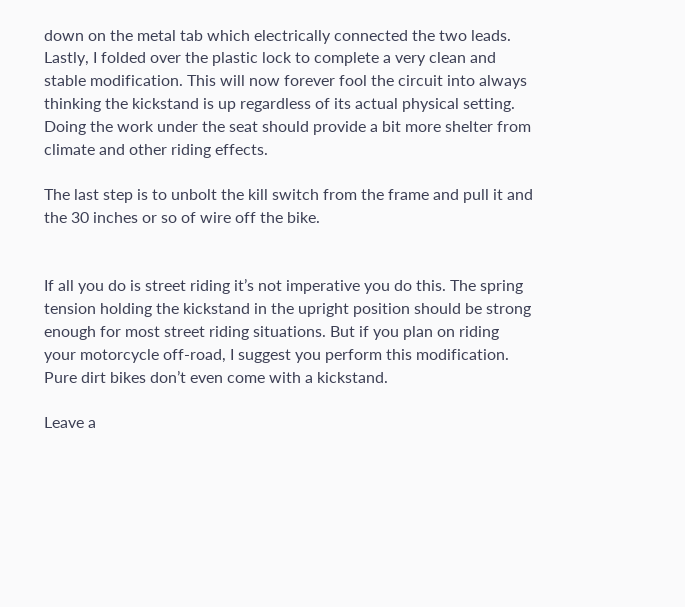down on the metal tab which electrically connected the two leads. Lastly, I folded over the plastic lock to complete a very clean and stable modification. This will now forever fool the circuit into always thinking the kickstand is up regardless of its actual physical setting. Doing the work under the seat should provide a bit more shelter from climate and other riding effects.

The last step is to unbolt the kill switch from the frame and pull it and the 30 inches or so of wire off the bike.


If all you do is street riding it’s not imperative you do this. The spring tension holding the kickstand in the upright position should be strong enough for most street riding situations. But if you plan on riding your motorcycle off-road, I suggest you perform this modification. Pure dirt bikes don’t even come with a kickstand.

Leave a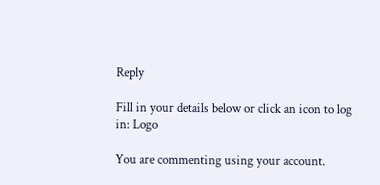Reply

Fill in your details below or click an icon to log in: Logo

You are commenting using your account.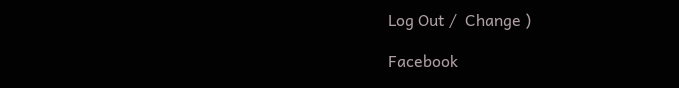Log Out /  Change )

Facebook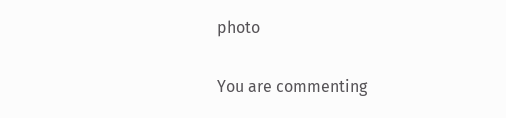photo

You are commenting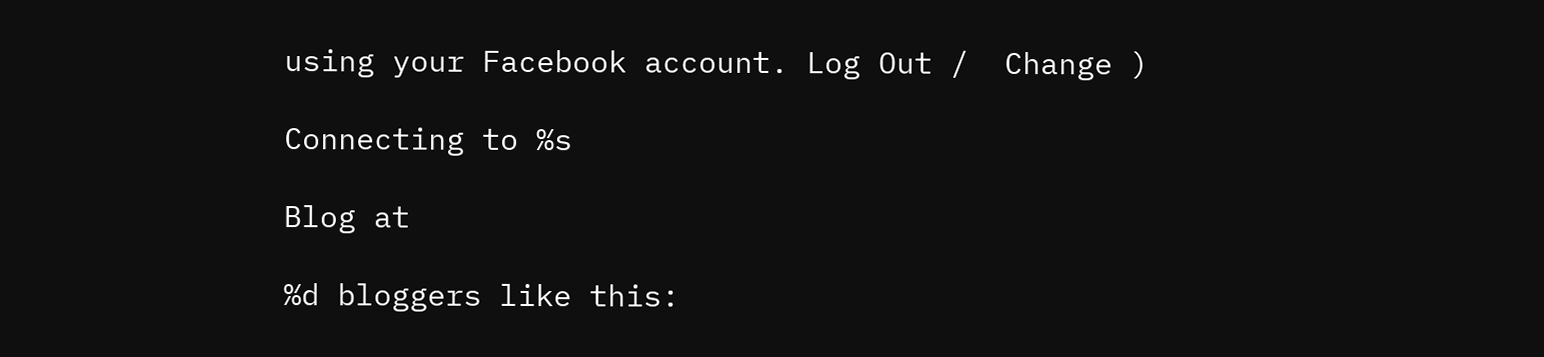using your Facebook account. Log Out /  Change )

Connecting to %s

Blog at

%d bloggers like this: